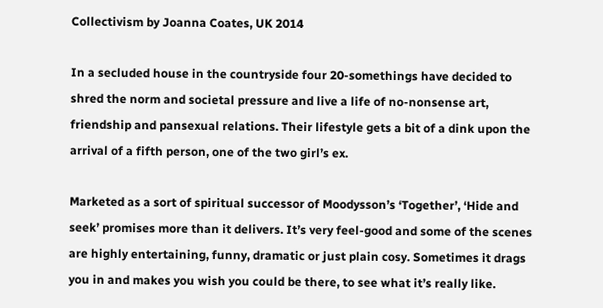Collectivism by Joanna Coates, UK 2014

In a secluded house in the countryside four 20-somethings have decided to shred the norm and societal pressure and live a life of no-nonsense art, friendship and pansexual relations. Their lifestyle gets a bit of a dink upon the arrival of a fifth person, one of the two girl’s ex.

Marketed as a sort of spiritual successor of Moodysson’s ‘Together’, ‘Hide and seek’ promises more than it delivers. It’s very feel-good and some of the scenes are highly entertaining, funny, dramatic or just plain cosy. Sometimes it drags you in and makes you wish you could be there, to see what it’s really like.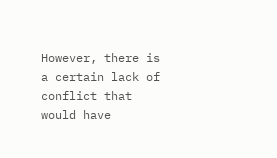However, there is a certain lack of conflict that would have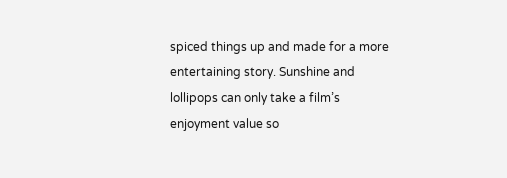spiced things up and made for a more entertaining story. Sunshine and lollipops can only take a film’s enjoyment value so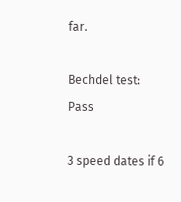far.

Bechdel test: Pass

3 speed dates if 6